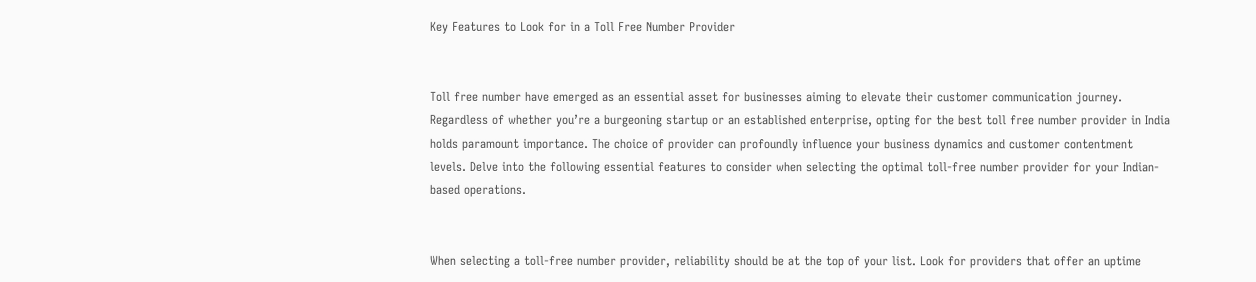Key Features to Look for in a Toll Free Number Provider


Toll free number have emerged as an essential asset for businesses aiming to elevate their customer communication journey. Regardless of whether you’re a burgeoning startup or an established enterprise, opting for the best toll free number provider in India holds paramount importance. The choice of provider can profoundly influence your business dynamics and customer contentment levels. Delve into the following essential features to consider when selecting the optimal toll-free number provider for your Indian-based operations.


When selecting a toll-free number provider, reliability should be at the top of your list. Look for providers that offer an uptime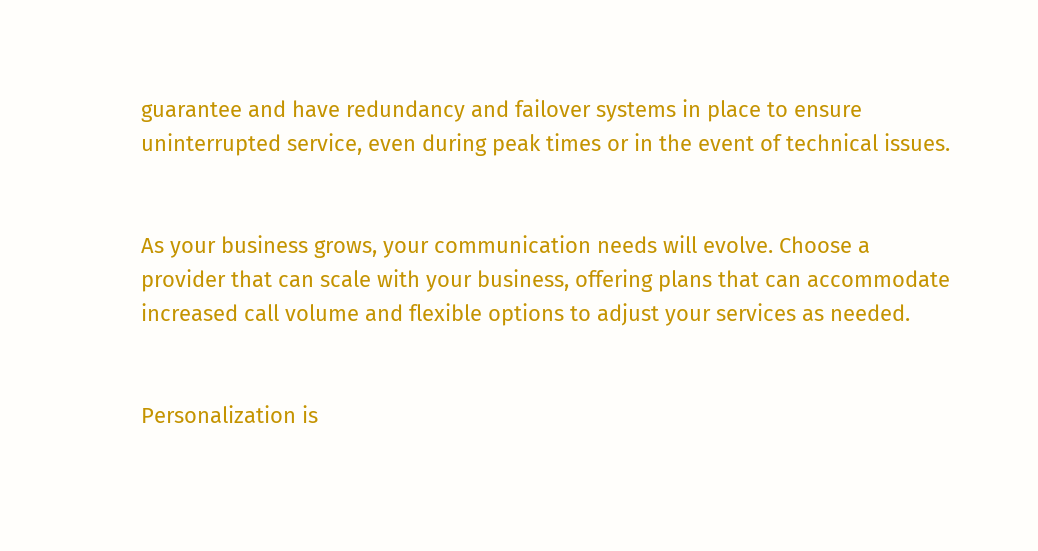guarantee and have redundancy and failover systems in place to ensure uninterrupted service, even during peak times or in the event of technical issues.


As your business grows, your communication needs will evolve. Choose a provider that can scale with your business, offering plans that can accommodate increased call volume and flexible options to adjust your services as needed.


Personalization is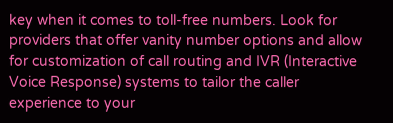key when it comes to toll-free numbers. Look for providers that offer vanity number options and allow for customization of call routing and IVR (Interactive Voice Response) systems to tailor the caller experience to your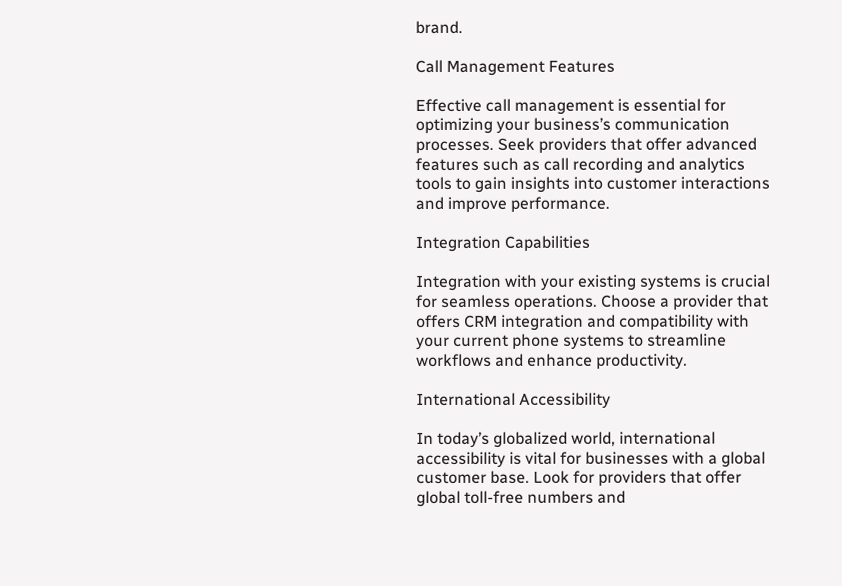brand.

Call Management Features

Effective call management is essential for optimizing your business’s communication processes. Seek providers that offer advanced features such as call recording and analytics tools to gain insights into customer interactions and improve performance.

Integration Capabilities

Integration with your existing systems is crucial for seamless operations. Choose a provider that offers CRM integration and compatibility with your current phone systems to streamline workflows and enhance productivity.

International Accessibility

In today’s globalized world, international accessibility is vital for businesses with a global customer base. Look for providers that offer global toll-free numbers and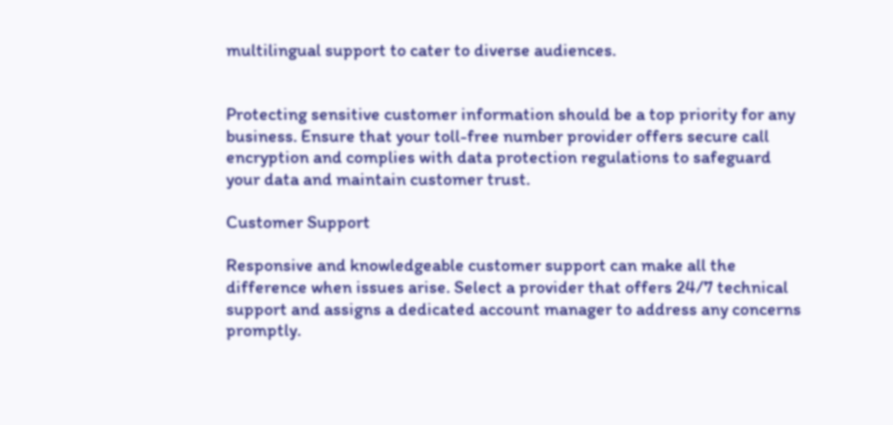multilingual support to cater to diverse audiences.


Protecting sensitive customer information should be a top priority for any business. Ensure that your toll-free number provider offers secure call encryption and complies with data protection regulations to safeguard your data and maintain customer trust.

Customer Support

Responsive and knowledgeable customer support can make all the difference when issues arise. Select a provider that offers 24/7 technical support and assigns a dedicated account manager to address any concerns promptly.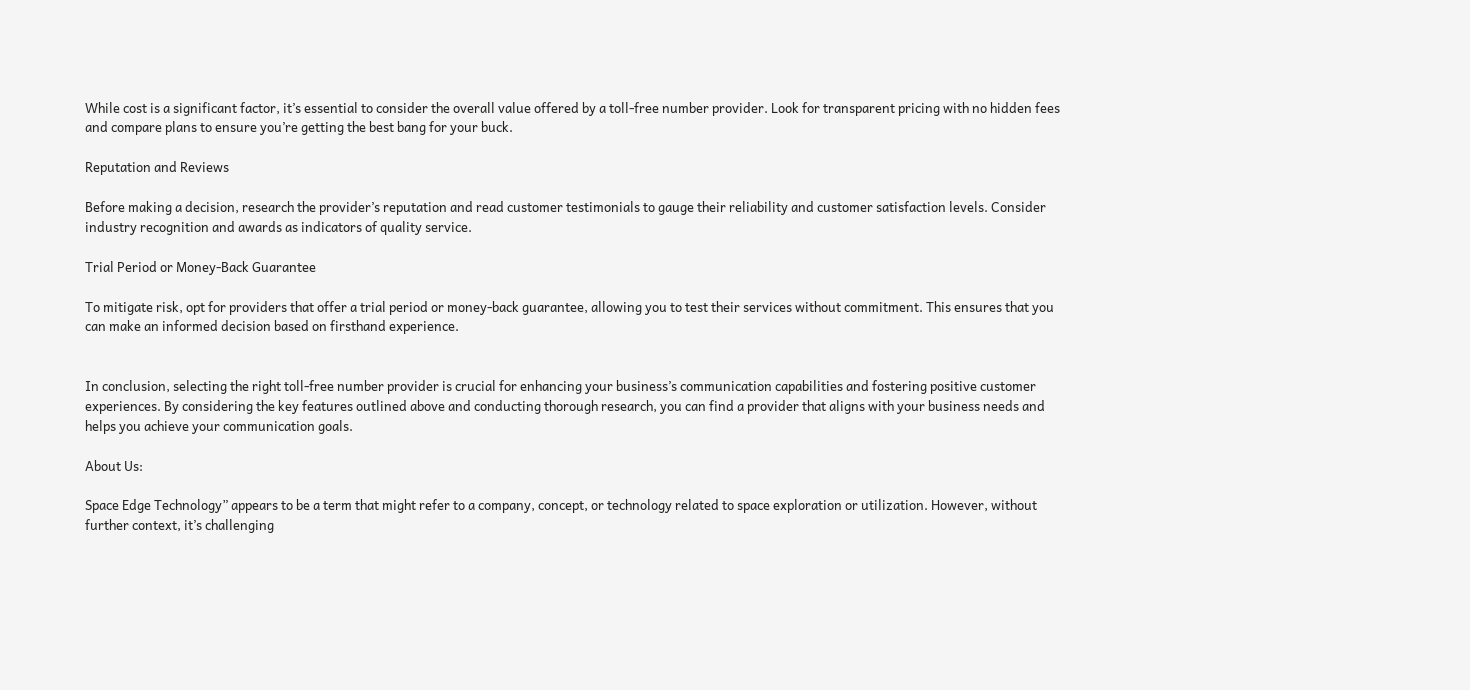While cost is a significant factor, it’s essential to consider the overall value offered by a toll-free number provider. Look for transparent pricing with no hidden fees and compare plans to ensure you’re getting the best bang for your buck.

Reputation and Reviews

Before making a decision, research the provider’s reputation and read customer testimonials to gauge their reliability and customer satisfaction levels. Consider industry recognition and awards as indicators of quality service.

Trial Period or Money-Back Guarantee

To mitigate risk, opt for providers that offer a trial period or money-back guarantee, allowing you to test their services without commitment. This ensures that you can make an informed decision based on firsthand experience.


In conclusion, selecting the right toll-free number provider is crucial for enhancing your business’s communication capabilities and fostering positive customer experiences. By considering the key features outlined above and conducting thorough research, you can find a provider that aligns with your business needs and helps you achieve your communication goals.

About Us:

Space Edge Technology” appears to be a term that might refer to a company, concept, or technology related to space exploration or utilization. However, without further context, it’s challenging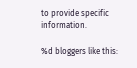to provide specific information.

%d bloggers like this: